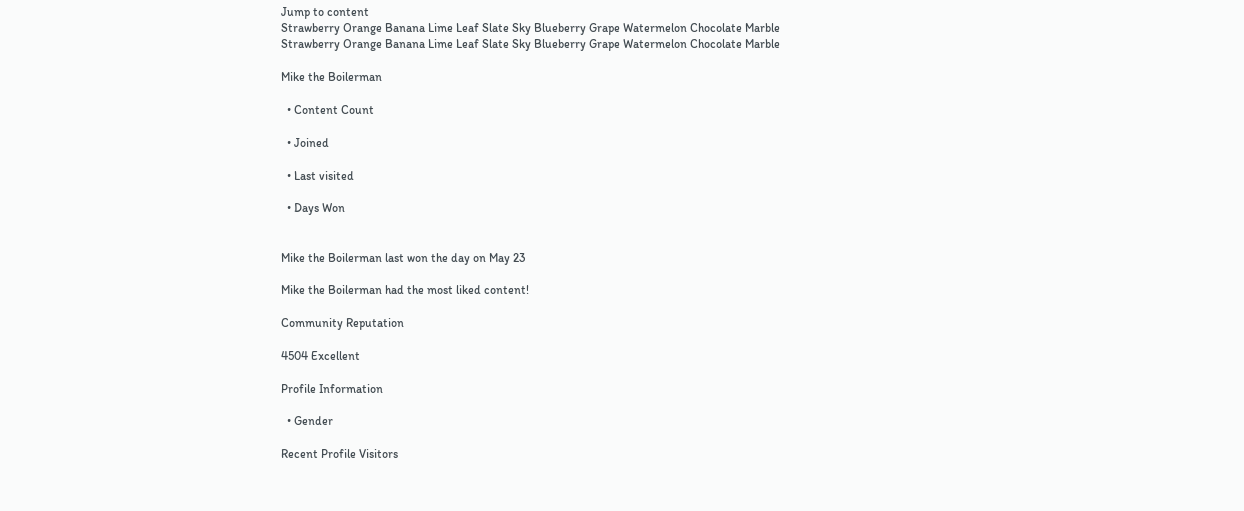Jump to content
Strawberry Orange Banana Lime Leaf Slate Sky Blueberry Grape Watermelon Chocolate Marble
Strawberry Orange Banana Lime Leaf Slate Sky Blueberry Grape Watermelon Chocolate Marble

Mike the Boilerman

  • Content Count

  • Joined

  • Last visited

  • Days Won


Mike the Boilerman last won the day on May 23

Mike the Boilerman had the most liked content!

Community Reputation

4504 Excellent

Profile Information

  • Gender

Recent Profile Visitors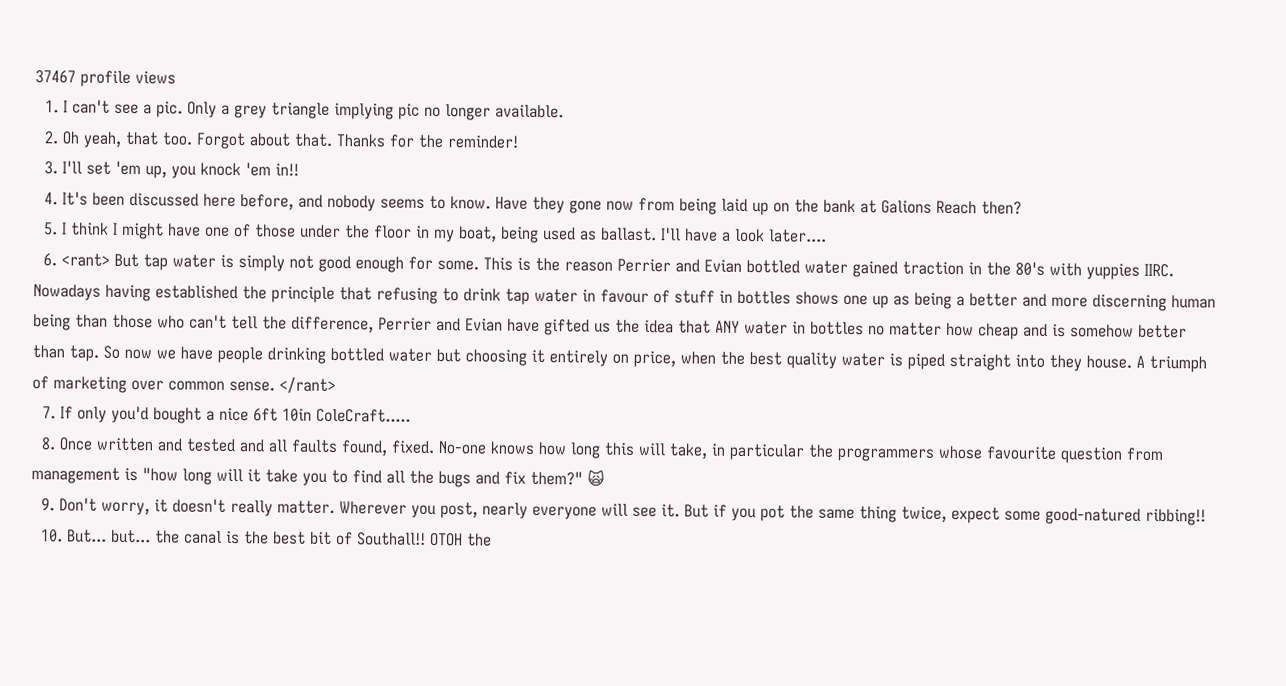37467 profile views
  1. I can't see a pic. Only a grey triangle implying pic no longer available.
  2. Oh yeah, that too. Forgot about that. Thanks for the reminder!
  3. I'll set 'em up, you knock 'em in!!
  4. It's been discussed here before, and nobody seems to know. Have they gone now from being laid up on the bank at Galions Reach then?
  5. I think I might have one of those under the floor in my boat, being used as ballast. I'll have a look later....
  6. <rant> But tap water is simply not good enough for some. This is the reason Perrier and Evian bottled water gained traction in the 80's with yuppies IIRC. Nowadays having established the principle that refusing to drink tap water in favour of stuff in bottles shows one up as being a better and more discerning human being than those who can't tell the difference, Perrier and Evian have gifted us the idea that ANY water in bottles no matter how cheap and is somehow better than tap. So now we have people drinking bottled water but choosing it entirely on price, when the best quality water is piped straight into they house. A triumph of marketing over common sense. </rant>
  7. If only you'd bought a nice 6ft 10in ColeCraft.....
  8. Once written and tested and all faults found, fixed. No-one knows how long this will take, in particular the programmers whose favourite question from management is "how long will it take you to find all the bugs and fix them?" 🙀
  9. Don't worry, it doesn't really matter. Wherever you post, nearly everyone will see it. But if you pot the same thing twice, expect some good-natured ribbing!!
  10. But... but... the canal is the best bit of Southall!! OTOH the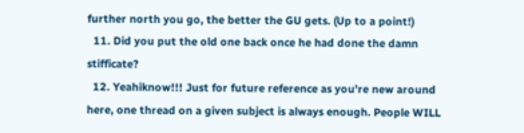further north you go, the better the GU gets. (Up to a point!)
  11. Did you put the old one back once he had done the damn stifficate?
  12. Yeahiknow!!! Just for future reference as you're new around here, one thread on a given subject is always enough. People WILL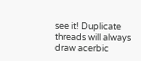see it! Duplicate threads will always draw acerbic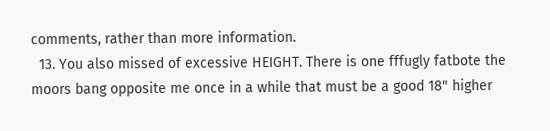comments, rather than more information.
  13. You also missed of excessive HEIGHT. There is one fffugly fatbote the moors bang opposite me once in a while that must be a good 18" higher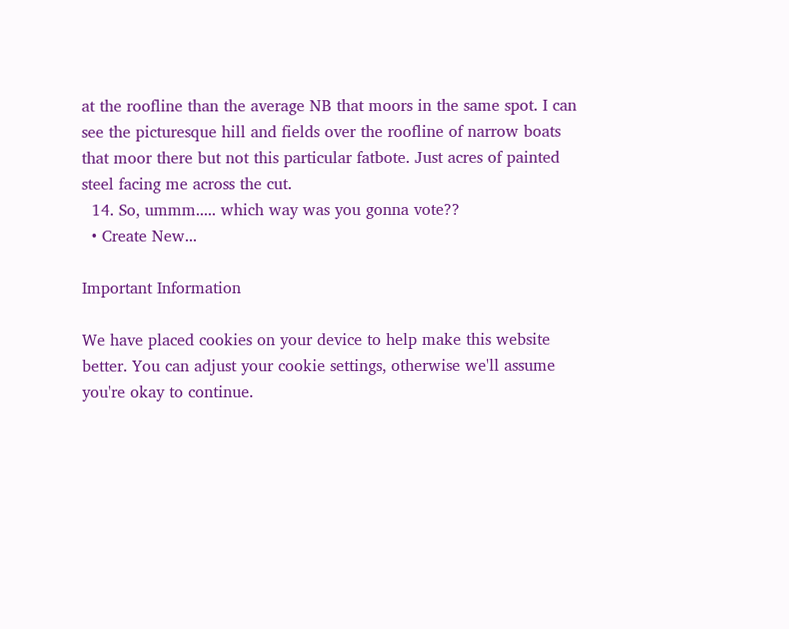at the roofline than the average NB that moors in the same spot. I can see the picturesque hill and fields over the roofline of narrow boats that moor there but not this particular fatbote. Just acres of painted steel facing me across the cut.
  14. So, ummm..... which way was you gonna vote??
  • Create New...

Important Information

We have placed cookies on your device to help make this website better. You can adjust your cookie settings, otherwise we'll assume you're okay to continue.